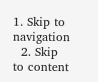1. Skip to navigation
  2. Skip to content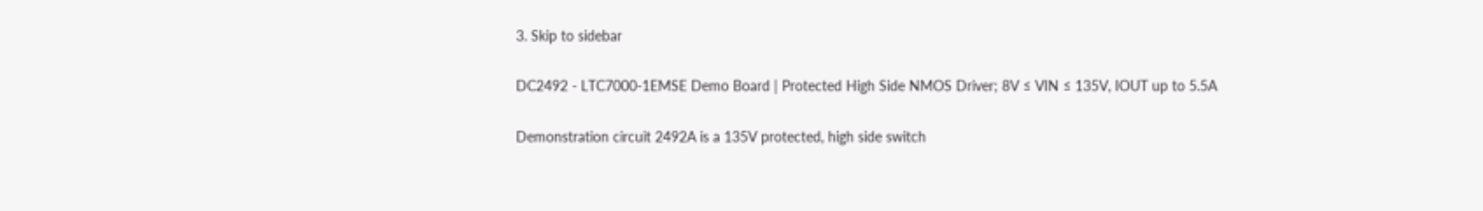3. Skip to sidebar

DC2492 - LTC7000-1EMSE Demo Board | Protected High Side NMOS Driver; 8V ≤ VIN ≤ 135V, IOUT up to 5.5A

Demonstration circuit 2492A is a 135V protected, high side switch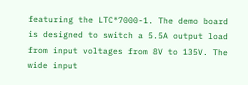featuring the LTC®7000-1. The demo board is designed to switch a 5.5A output load from input voltages from 8V to 135V. The wide input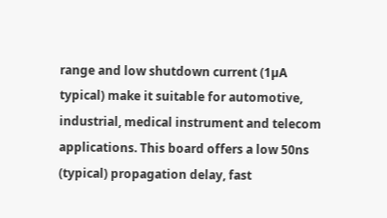range and low shutdown current (1µA typical) make it suitable for automotive, industrial, medical instrument and telecom applications. This board offers a low 50ns (typical) propagation delay, fast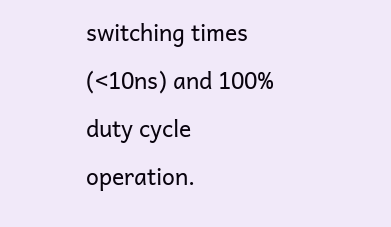switching times (<10ns) and 100% duty cycle operation.